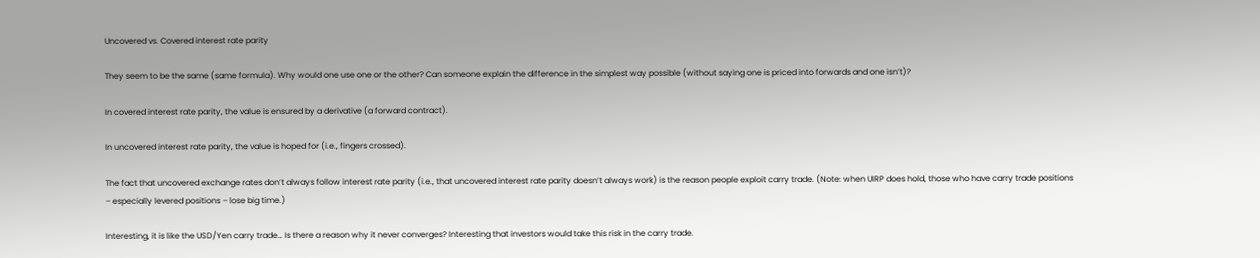Uncovered vs. Covered interest rate parity

They seem to be the same (same formula). Why would one use one or the other? Can someone explain the difference in the simplest way possible (without saying one is priced into forwards and one isn’t)?

In covered interest rate parity, the value is ensured by a derivative (a forward contract).

In uncovered interest rate parity, the value is hoped for (i.e., fingers crossed).

The fact that uncovered exchange rates don’t always follow interest rate parity (i.e., that uncovered interest rate parity doesn’t always work) is the reason people exploit carry trade. (Note: when UIRP does hold, those who have carry trade positions – especially levered positions – lose big time.)

Interesting, it is like the USD/Yen carry trade… Is there a reason why it never converges? Interesting that investors would take this risk in the carry trade.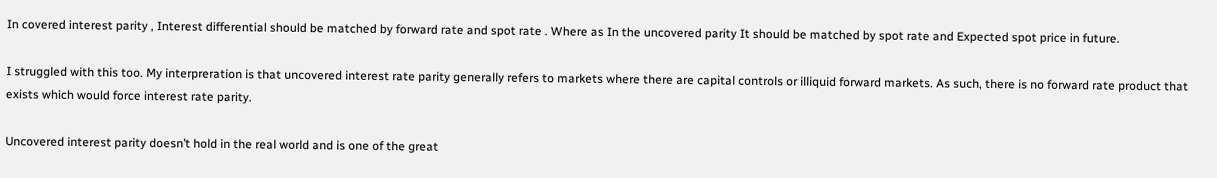In covered interest parity , Interest differential should be matched by forward rate and spot rate . Where as In the uncovered parity It should be matched by spot rate and Expected spot price in future.

I struggled with this too. My interpreration is that uncovered interest rate parity generally refers to markets where there are capital controls or illiquid forward markets. As such, there is no forward rate product that exists which would force interest rate parity.

Uncovered interest parity doesn’t hold in the real world and is one of the great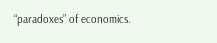“paradoxes” of economics.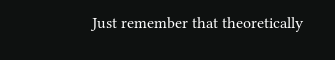Just remember that theoretically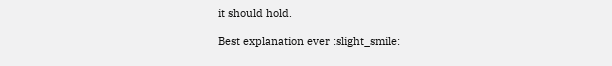it should hold.

Best explanation ever :slight_smile: